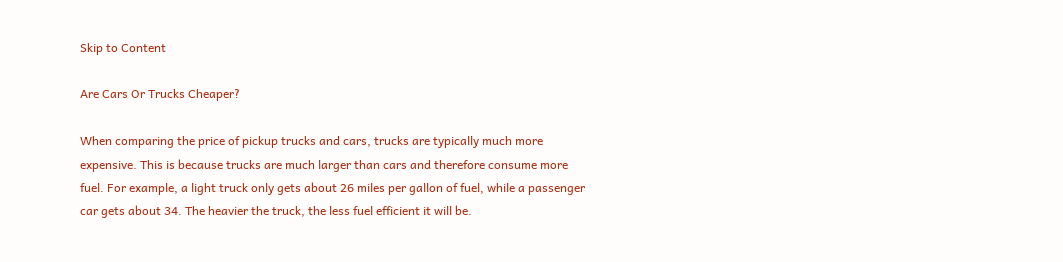Skip to Content

Are Cars Or Trucks Cheaper?

When comparing the price of pickup trucks and cars, trucks are typically much more expensive. This is because trucks are much larger than cars and therefore consume more fuel. For example, a light truck only gets about 26 miles per gallon of fuel, while a passenger car gets about 34. The heavier the truck, the less fuel efficient it will be.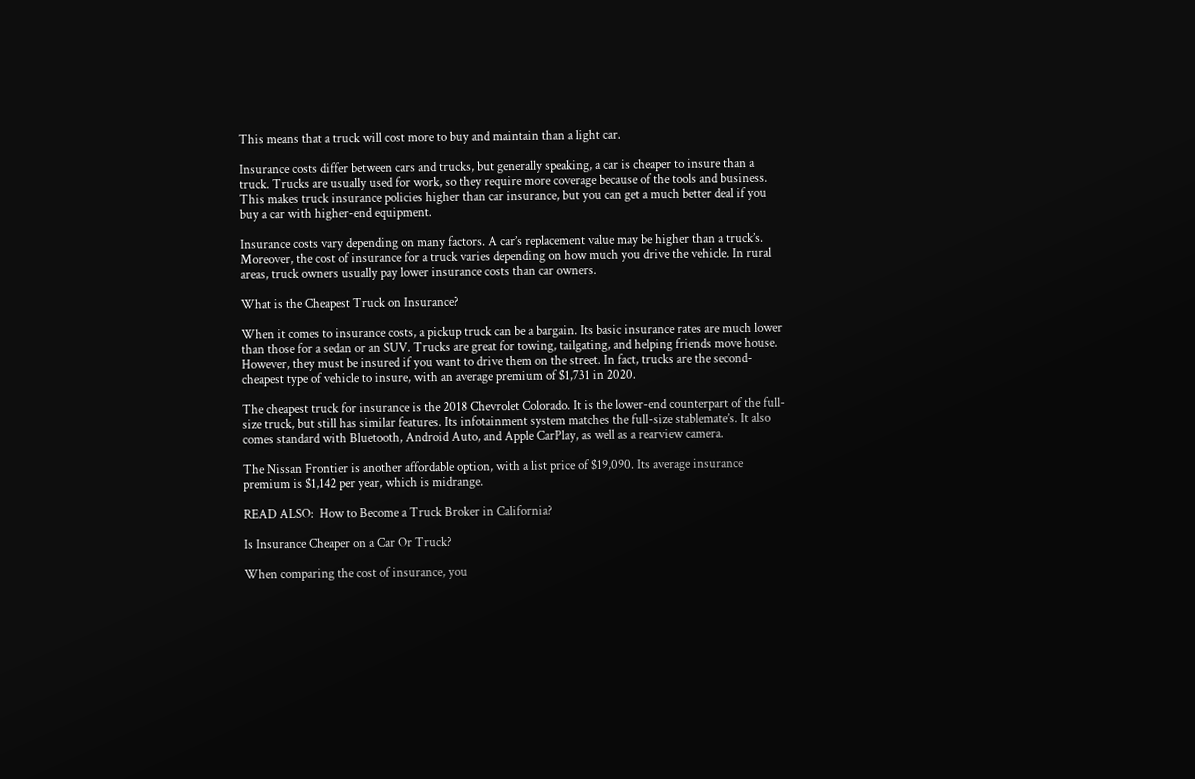This means that a truck will cost more to buy and maintain than a light car.

Insurance costs differ between cars and trucks, but generally speaking, a car is cheaper to insure than a truck. Trucks are usually used for work, so they require more coverage because of the tools and business. This makes truck insurance policies higher than car insurance, but you can get a much better deal if you buy a car with higher-end equipment.

Insurance costs vary depending on many factors. A car’s replacement value may be higher than a truck’s. Moreover, the cost of insurance for a truck varies depending on how much you drive the vehicle. In rural areas, truck owners usually pay lower insurance costs than car owners.

What is the Cheapest Truck on Insurance?

When it comes to insurance costs, a pickup truck can be a bargain. Its basic insurance rates are much lower than those for a sedan or an SUV. Trucks are great for towing, tailgating, and helping friends move house. However, they must be insured if you want to drive them on the street. In fact, trucks are the second-cheapest type of vehicle to insure, with an average premium of $1,731 in 2020.

The cheapest truck for insurance is the 2018 Chevrolet Colorado. It is the lower-end counterpart of the full-size truck, but still has similar features. Its infotainment system matches the full-size stablemate’s. It also comes standard with Bluetooth, Android Auto, and Apple CarPlay, as well as a rearview camera.

The Nissan Frontier is another affordable option, with a list price of $19,090. Its average insurance premium is $1,142 per year, which is midrange.

READ ALSO:  How to Become a Truck Broker in California?

Is Insurance Cheaper on a Car Or Truck?

When comparing the cost of insurance, you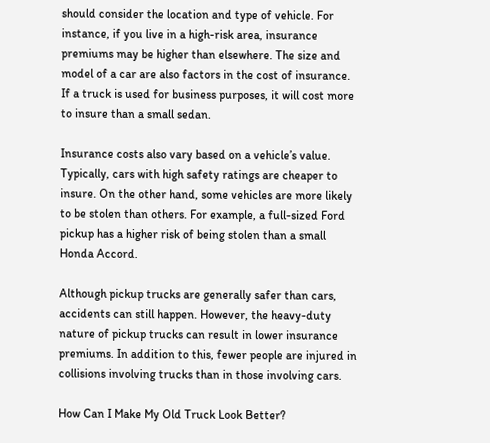should consider the location and type of vehicle. For instance, if you live in a high-risk area, insurance premiums may be higher than elsewhere. The size and model of a car are also factors in the cost of insurance. If a truck is used for business purposes, it will cost more to insure than a small sedan.

Insurance costs also vary based on a vehicle’s value. Typically, cars with high safety ratings are cheaper to insure. On the other hand, some vehicles are more likely to be stolen than others. For example, a full-sized Ford pickup has a higher risk of being stolen than a small Honda Accord.

Although pickup trucks are generally safer than cars, accidents can still happen. However, the heavy-duty nature of pickup trucks can result in lower insurance premiums. In addition to this, fewer people are injured in collisions involving trucks than in those involving cars.

How Can I Make My Old Truck Look Better?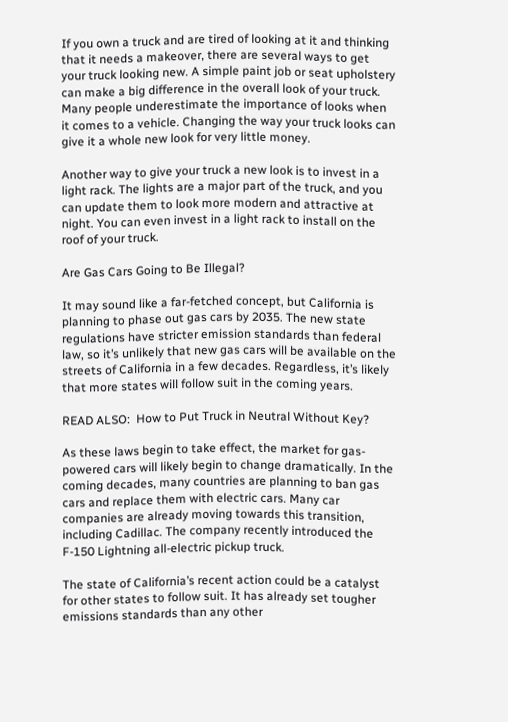If you own a truck and are tired of looking at it and thinking that it needs a makeover, there are several ways to get your truck looking new. A simple paint job or seat upholstery can make a big difference in the overall look of your truck. Many people underestimate the importance of looks when it comes to a vehicle. Changing the way your truck looks can give it a whole new look for very little money.

Another way to give your truck a new look is to invest in a light rack. The lights are a major part of the truck, and you can update them to look more modern and attractive at night. You can even invest in a light rack to install on the roof of your truck.

Are Gas Cars Going to Be Illegal?

It may sound like a far-fetched concept, but California is planning to phase out gas cars by 2035. The new state regulations have stricter emission standards than federal law, so it’s unlikely that new gas cars will be available on the streets of California in a few decades. Regardless, it’s likely that more states will follow suit in the coming years.

READ ALSO:  How to Put Truck in Neutral Without Key?

As these laws begin to take effect, the market for gas-powered cars will likely begin to change dramatically. In the coming decades, many countries are planning to ban gas cars and replace them with electric cars. Many car companies are already moving towards this transition, including Cadillac. The company recently introduced the F-150 Lightning all-electric pickup truck.

The state of California’s recent action could be a catalyst for other states to follow suit. It has already set tougher emissions standards than any other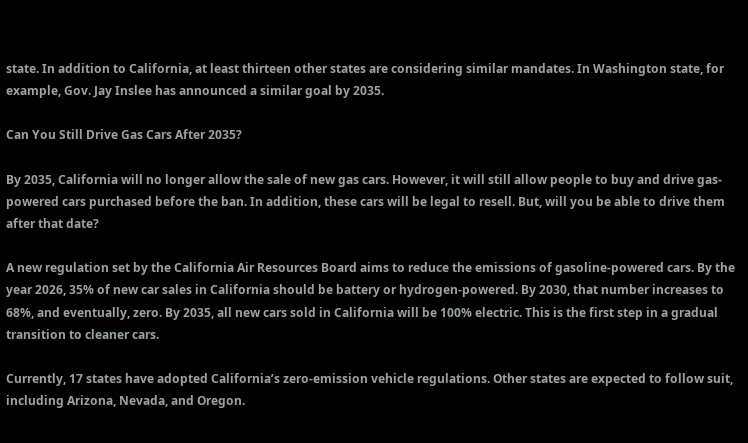state. In addition to California, at least thirteen other states are considering similar mandates. In Washington state, for example, Gov. Jay Inslee has announced a similar goal by 2035.

Can You Still Drive Gas Cars After 2035?

By 2035, California will no longer allow the sale of new gas cars. However, it will still allow people to buy and drive gas-powered cars purchased before the ban. In addition, these cars will be legal to resell. But, will you be able to drive them after that date?

A new regulation set by the California Air Resources Board aims to reduce the emissions of gasoline-powered cars. By the year 2026, 35% of new car sales in California should be battery or hydrogen-powered. By 2030, that number increases to 68%, and eventually, zero. By 2035, all new cars sold in California will be 100% electric. This is the first step in a gradual transition to cleaner cars.

Currently, 17 states have adopted California’s zero-emission vehicle regulations. Other states are expected to follow suit, including Arizona, Nevada, and Oregon.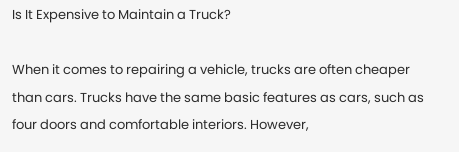Is It Expensive to Maintain a Truck?

When it comes to repairing a vehicle, trucks are often cheaper than cars. Trucks have the same basic features as cars, such as four doors and comfortable interiors. However,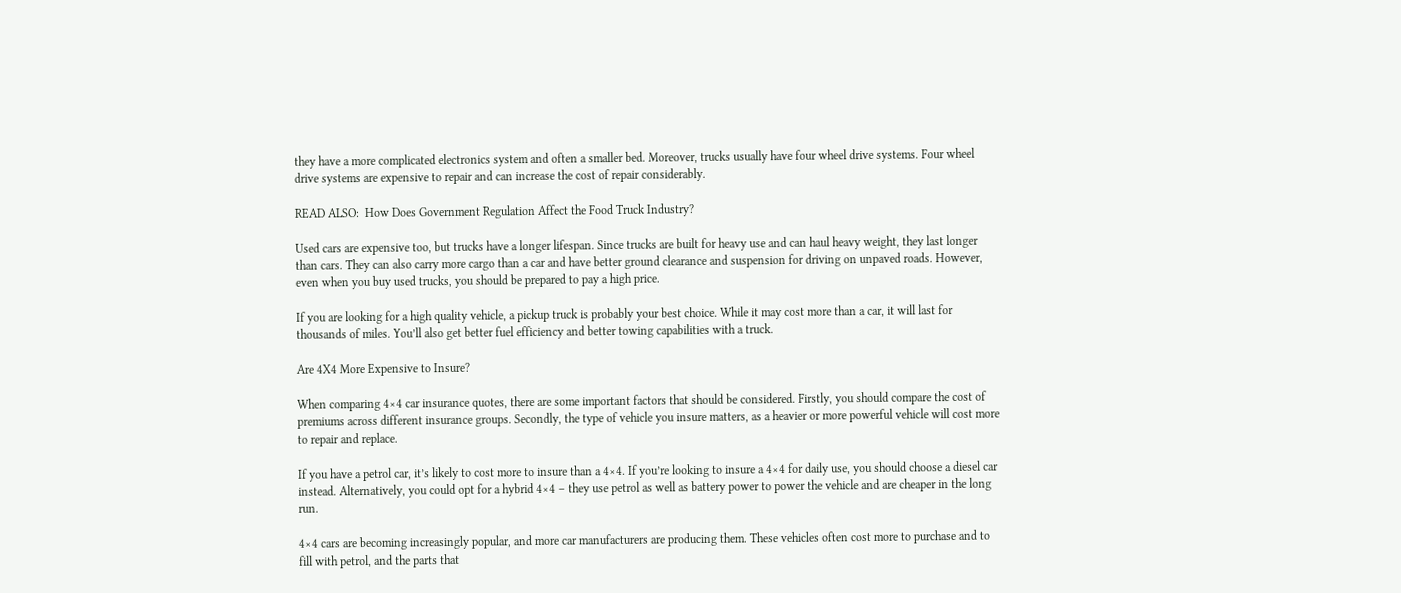they have a more complicated electronics system and often a smaller bed. Moreover, trucks usually have four wheel drive systems. Four wheel drive systems are expensive to repair and can increase the cost of repair considerably.

READ ALSO:  How Does Government Regulation Affect the Food Truck Industry?

Used cars are expensive too, but trucks have a longer lifespan. Since trucks are built for heavy use and can haul heavy weight, they last longer than cars. They can also carry more cargo than a car and have better ground clearance and suspension for driving on unpaved roads. However, even when you buy used trucks, you should be prepared to pay a high price.

If you are looking for a high quality vehicle, a pickup truck is probably your best choice. While it may cost more than a car, it will last for thousands of miles. You’ll also get better fuel efficiency and better towing capabilities with a truck.

Are 4X4 More Expensive to Insure?

When comparing 4×4 car insurance quotes, there are some important factors that should be considered. Firstly, you should compare the cost of premiums across different insurance groups. Secondly, the type of vehicle you insure matters, as a heavier or more powerful vehicle will cost more to repair and replace.

If you have a petrol car, it’s likely to cost more to insure than a 4×4. If you’re looking to insure a 4×4 for daily use, you should choose a diesel car instead. Alternatively, you could opt for a hybrid 4×4 – they use petrol as well as battery power to power the vehicle and are cheaper in the long run.

4×4 cars are becoming increasingly popular, and more car manufacturers are producing them. These vehicles often cost more to purchase and to fill with petrol, and the parts that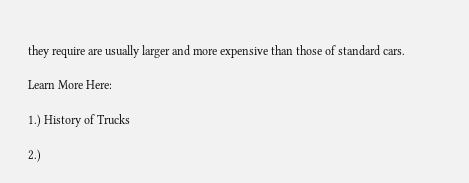they require are usually larger and more expensive than those of standard cars.

Learn More Here:

1.) History of Trucks

2.)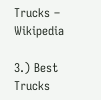Trucks – Wikipedia

3.) Best Trucks